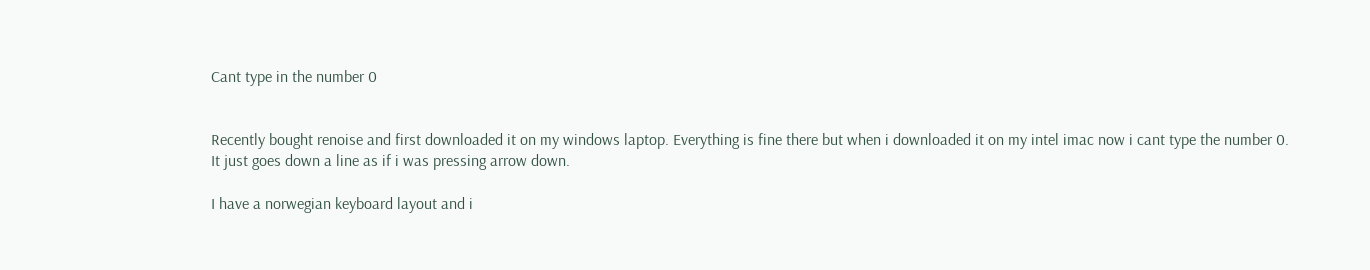Cant type in the number 0


Recently bought renoise and first downloaded it on my windows laptop. Everything is fine there but when i downloaded it on my intel imac now i cant type the number 0.
It just goes down a line as if i was pressing arrow down.

I have a norwegian keyboard layout and i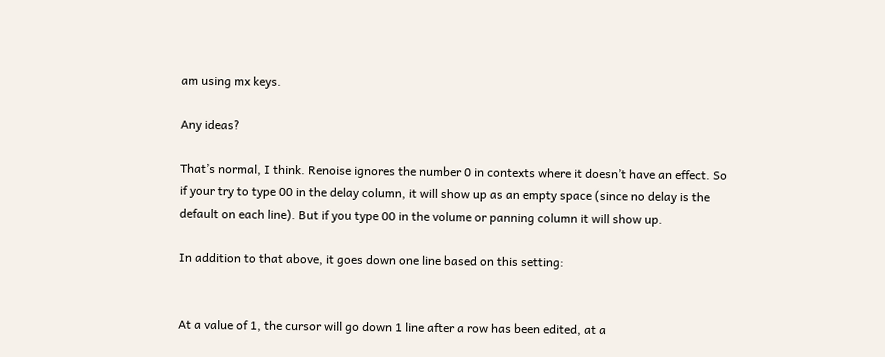am using mx keys.

Any ideas?

That’s normal, I think. Renoise ignores the number 0 in contexts where it doesn’t have an effect. So if your try to type 00 in the delay column, it will show up as an empty space (since no delay is the default on each line). But if you type 00 in the volume or panning column it will show up.

In addition to that above, it goes down one line based on this setting:


At a value of 1, the cursor will go down 1 line after a row has been edited, at a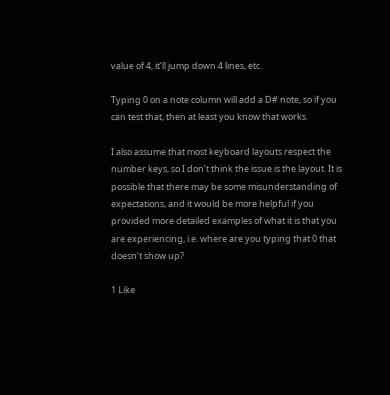value of 4, it’ll jump down 4 lines, etc.

Typing 0 on a note column will add a D# note, so if you can test that, then at least you know that works.

I also assume that most keyboard layouts respect the number keys, so I don’t think the issue is the layout. It is possible that there may be some misunderstanding of expectations, and it would be more helpful if you provided more detailed examples of what it is that you are experiencing, i.e. where are you typing that 0 that doesn’t show up?

1 Like